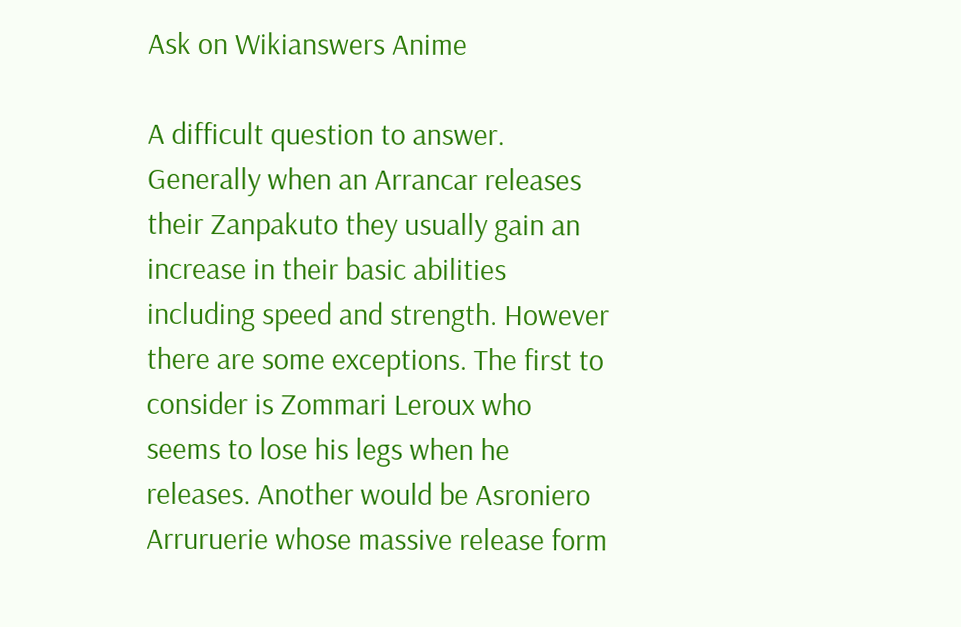Ask on Wikianswers Anime

A difficult question to answer. Generally when an Arrancar releases their Zanpakuto they usually gain an increase in their basic abilities including speed and strength. However there are some exceptions. The first to consider is Zommari Leroux who seems to lose his legs when he releases. Another would be Asroniero Arruruerie whose massive release form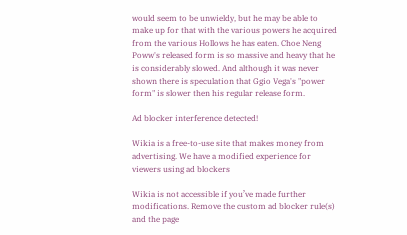would seem to be unwieldy, but he may be able to make up for that with the various powers he acquired from the various Hollows he has eaten. Choe Neng Poww's released form is so massive and heavy that he is considerably slowed. And although it was never shown there is speculation that Ggio Vega's "power form" is slower then his regular release form.

Ad blocker interference detected!

Wikia is a free-to-use site that makes money from advertising. We have a modified experience for viewers using ad blockers

Wikia is not accessible if you’ve made further modifications. Remove the custom ad blocker rule(s) and the page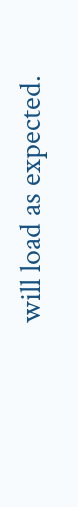will load as expected.